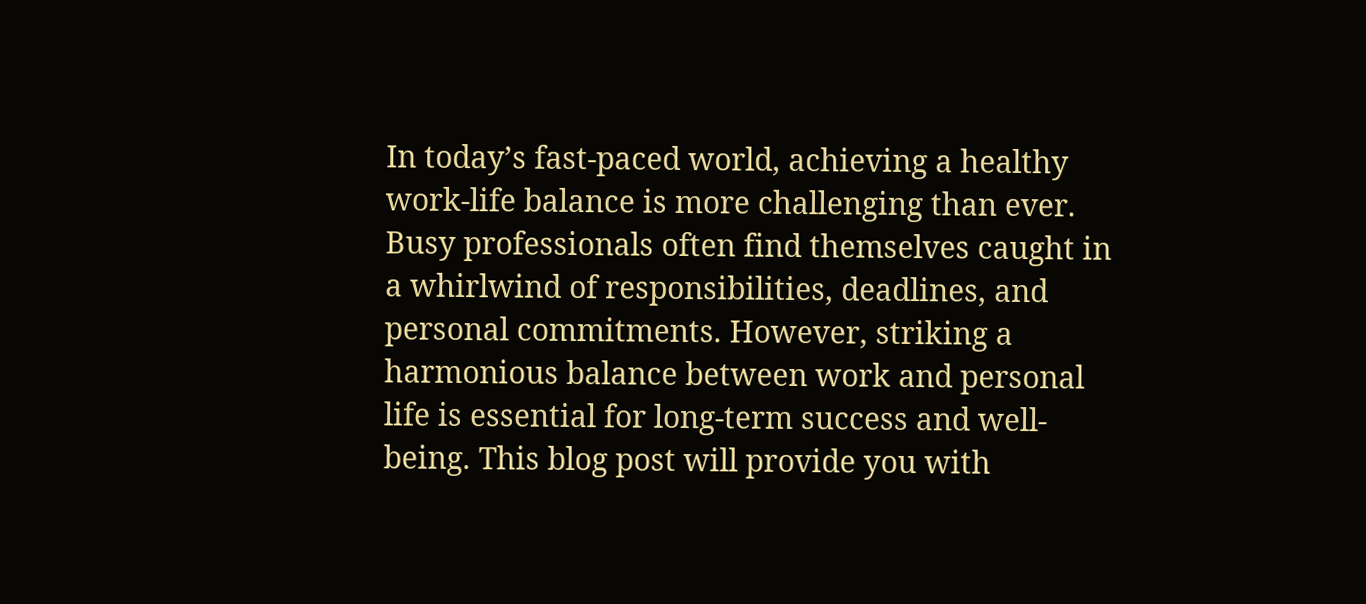In today’s fast-paced world, achieving a healthy work-life balance is more challenging than ever. Busy professionals often find themselves caught in a whirlwind of responsibilities, deadlines, and personal commitments. However, striking a harmonious balance between work and personal life is essential for long-term success and well-being. This blog post will provide you with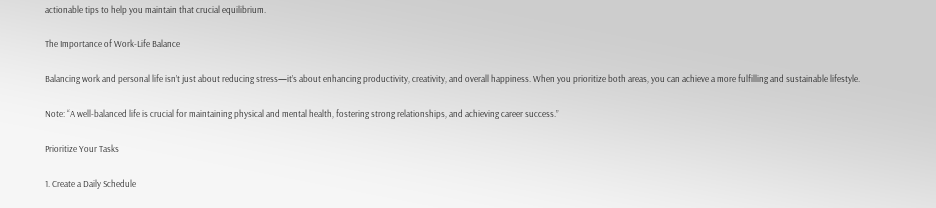actionable tips to help you maintain that crucial equilibrium.

The Importance of Work-Life Balance

Balancing work and personal life isn’t just about reducing stress—it’s about enhancing productivity, creativity, and overall happiness. When you prioritize both areas, you can achieve a more fulfilling and sustainable lifestyle.

Note: “A well-balanced life is crucial for maintaining physical and mental health, fostering strong relationships, and achieving career success.”

Prioritize Your Tasks

1. Create a Daily Schedule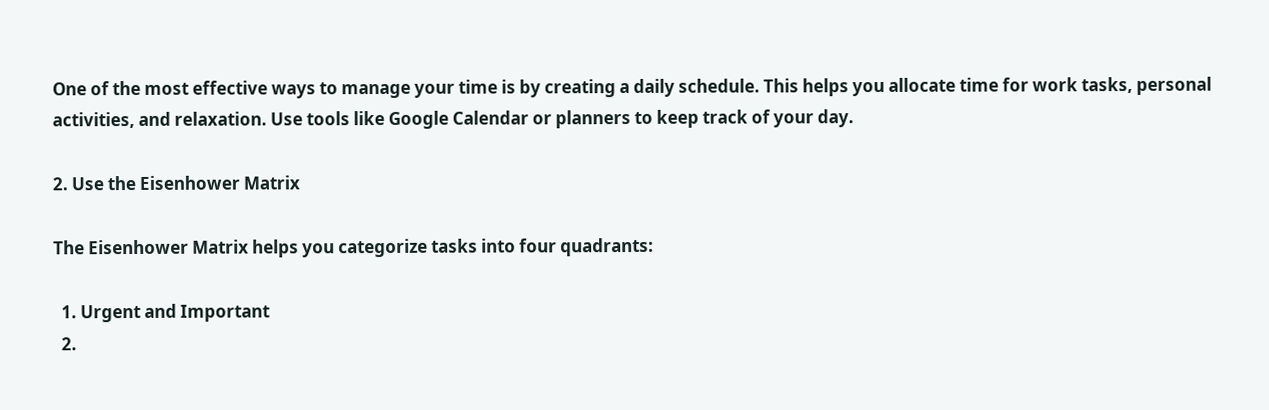One of the most effective ways to manage your time is by creating a daily schedule. This helps you allocate time for work tasks, personal activities, and relaxation. Use tools like Google Calendar or planners to keep track of your day.

2. Use the Eisenhower Matrix

The Eisenhower Matrix helps you categorize tasks into four quadrants:

  1. Urgent and Important
  2.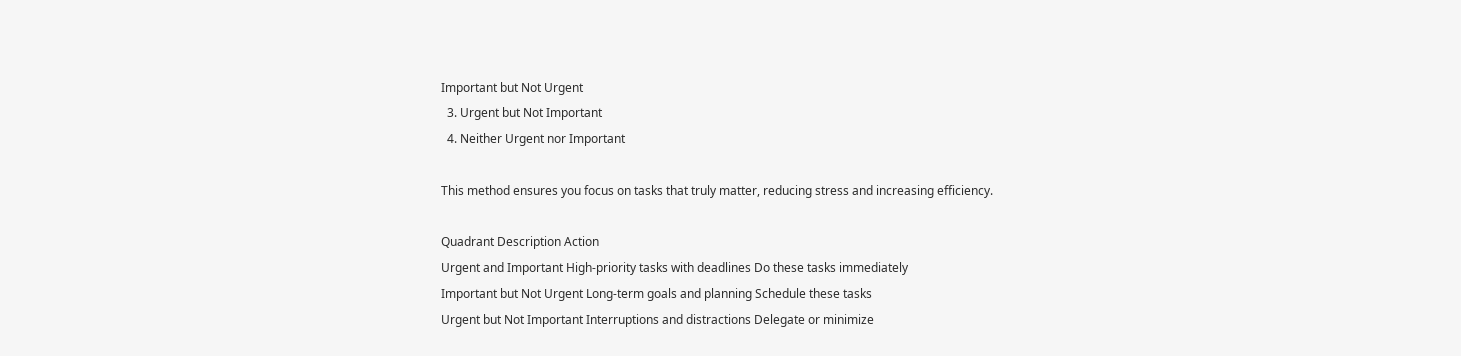Important but Not Urgent
  3. Urgent but Not Important
  4. Neither Urgent nor Important

This method ensures you focus on tasks that truly matter, reducing stress and increasing efficiency.

Quadrant Description Action
Urgent and Important High-priority tasks with deadlines Do these tasks immediately
Important but Not Urgent Long-term goals and planning Schedule these tasks
Urgent but Not Important Interruptions and distractions Delegate or minimize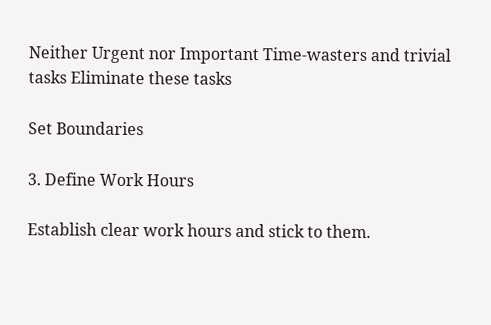Neither Urgent nor Important Time-wasters and trivial tasks Eliminate these tasks

Set Boundaries

3. Define Work Hours

Establish clear work hours and stick to them.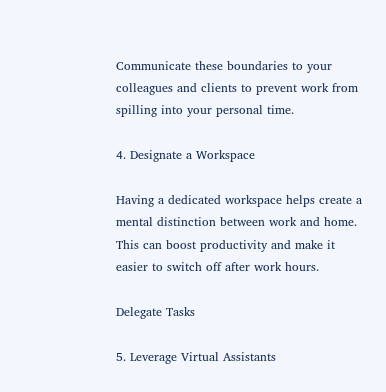Communicate these boundaries to your colleagues and clients to prevent work from spilling into your personal time.

4. Designate a Workspace

Having a dedicated workspace helps create a mental distinction between work and home. This can boost productivity and make it easier to switch off after work hours.

Delegate Tasks

5. Leverage Virtual Assistants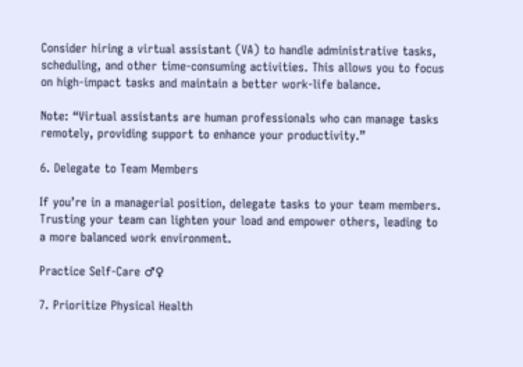Consider hiring a virtual assistant (VA) to handle administrative tasks, scheduling, and other time-consuming activities. This allows you to focus on high-impact tasks and maintain a better work-life balance.

Note: “Virtual assistants are human professionals who can manage tasks remotely, providing support to enhance your productivity.”

6. Delegate to Team Members

If you’re in a managerial position, delegate tasks to your team members. Trusting your team can lighten your load and empower others, leading to a more balanced work environment.

Practice Self-Care ♂♀

7. Prioritize Physical Health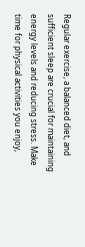Regular exercise, a balanced diet, and sufficient sleep are crucial for maintaining energy levels and reducing stress. Make time for physical activities you enjoy,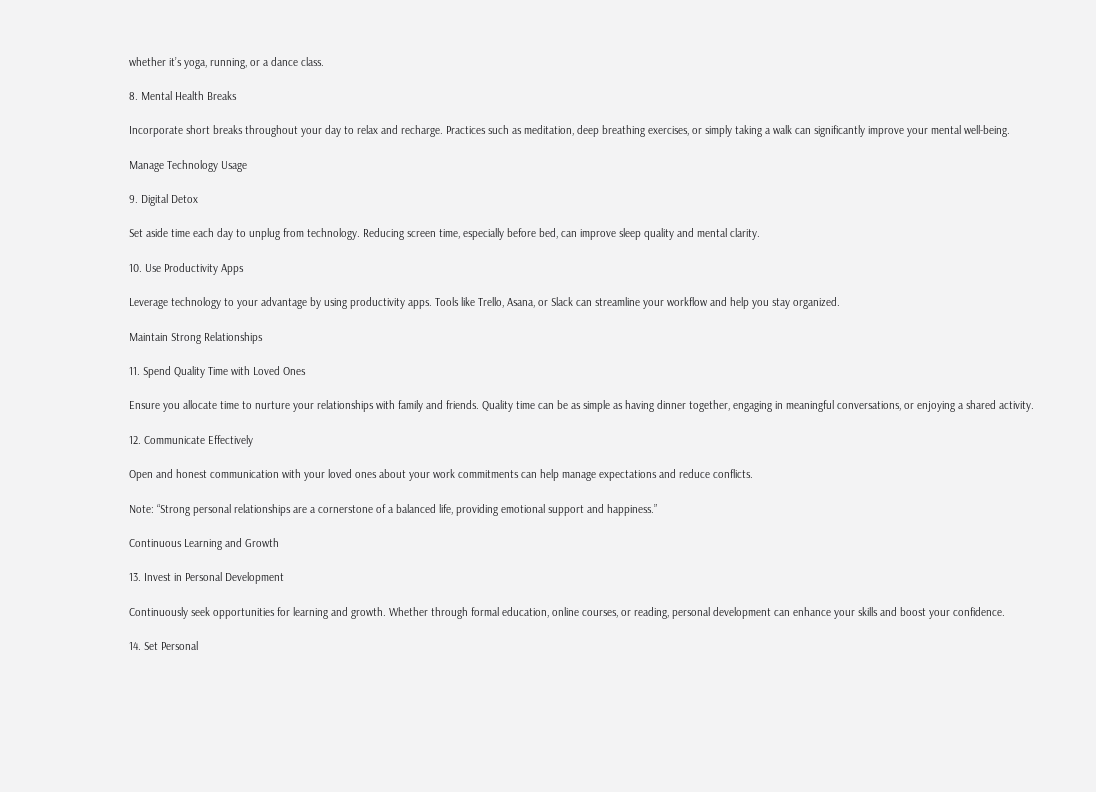whether it’s yoga, running, or a dance class.

8. Mental Health Breaks

Incorporate short breaks throughout your day to relax and recharge. Practices such as meditation, deep breathing exercises, or simply taking a walk can significantly improve your mental well-being.

Manage Technology Usage

9. Digital Detox

Set aside time each day to unplug from technology. Reducing screen time, especially before bed, can improve sleep quality and mental clarity.

10. Use Productivity Apps

Leverage technology to your advantage by using productivity apps. Tools like Trello, Asana, or Slack can streamline your workflow and help you stay organized.

Maintain Strong Relationships

11. Spend Quality Time with Loved Ones

Ensure you allocate time to nurture your relationships with family and friends. Quality time can be as simple as having dinner together, engaging in meaningful conversations, or enjoying a shared activity.

12. Communicate Effectively

Open and honest communication with your loved ones about your work commitments can help manage expectations and reduce conflicts.

Note: “Strong personal relationships are a cornerstone of a balanced life, providing emotional support and happiness.”

Continuous Learning and Growth

13. Invest in Personal Development

Continuously seek opportunities for learning and growth. Whether through formal education, online courses, or reading, personal development can enhance your skills and boost your confidence.

14. Set Personal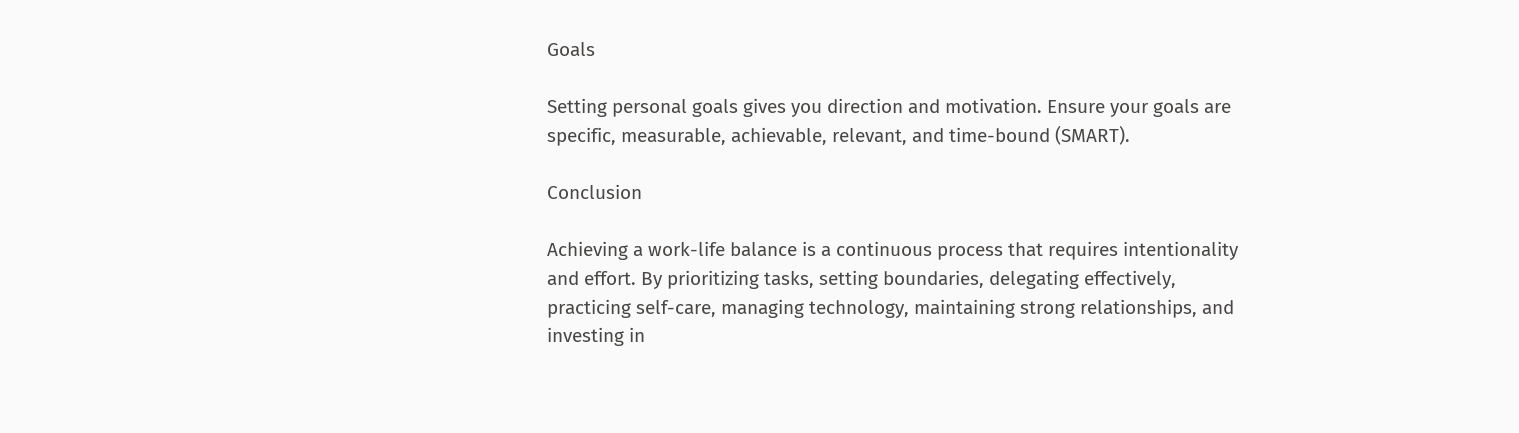Goals

Setting personal goals gives you direction and motivation. Ensure your goals are specific, measurable, achievable, relevant, and time-bound (SMART).

Conclusion

Achieving a work-life balance is a continuous process that requires intentionality and effort. By prioritizing tasks, setting boundaries, delegating effectively, practicing self-care, managing technology, maintaining strong relationships, and investing in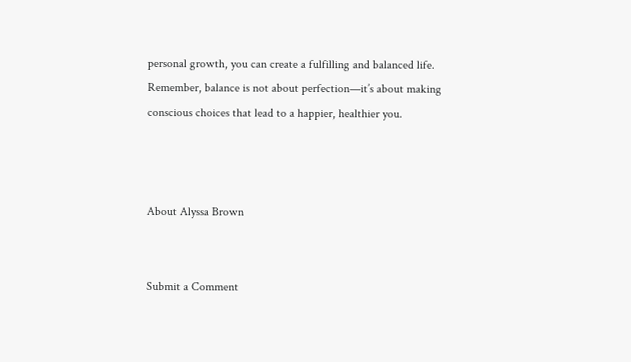personal growth, you can create a fulfilling and balanced life. Remember, balance is not about perfection—it’s about making conscious choices that lead to a happier, healthier you.



About Alyssa Brown


Submit a Comment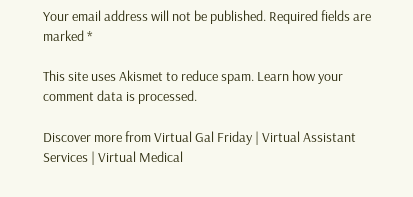Your email address will not be published. Required fields are marked *

This site uses Akismet to reduce spam. Learn how your comment data is processed.

Discover more from Virtual Gal Friday | Virtual Assistant Services | Virtual Medical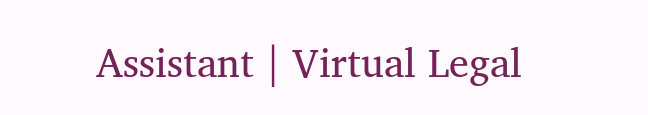Assistant | Virtual Legal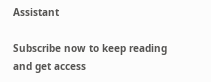Assistant

Subscribe now to keep reading and get access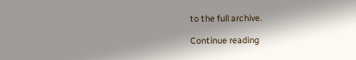to the full archive.

Continue reading